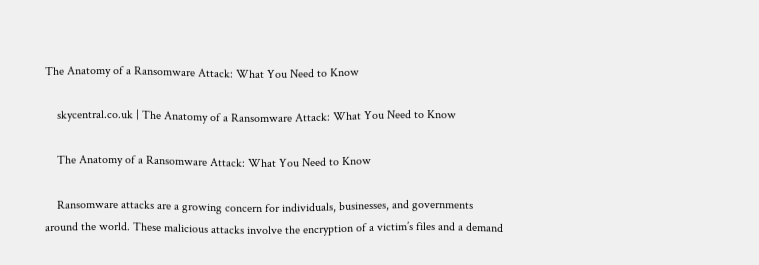The Anatomy of a Ransomware Attack: What You Need to Know

    skycentral.co.uk | The Anatomy of a Ransomware Attack: What You Need to Know

    The Anatomy of a Ransomware Attack: What You Need to Know

    Ransomware attacks are a growing concern for individuals, businesses, and governments around the world. These malicious attacks involve the encryption of a victim’s files and a demand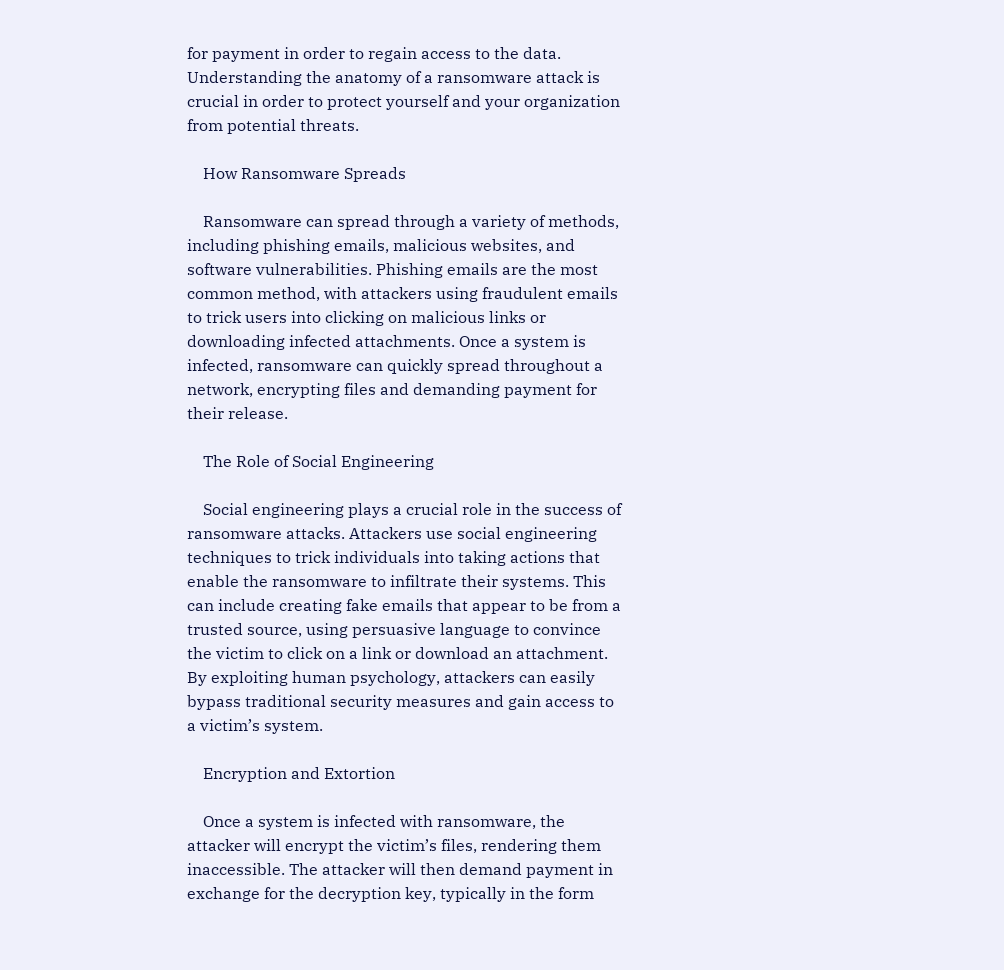for payment in order to regain access to the data. Understanding the anatomy of a ransomware attack is crucial in order to protect yourself and your organization from potential threats.

    How Ransomware Spreads

    Ransomware can spread through a variety of methods, including phishing emails, malicious websites, and software vulnerabilities. Phishing emails are the most common method, with attackers using fraudulent emails to trick users into clicking on malicious links or downloading infected attachments. Once a system is infected, ransomware can quickly spread throughout a network, encrypting files and demanding payment for their release.

    The Role of Social Engineering

    Social engineering plays a crucial role in the success of ransomware attacks. Attackers use social engineering techniques to trick individuals into taking actions that enable the ransomware to infiltrate their systems. This can include creating fake emails that appear to be from a trusted source, using persuasive language to convince the victim to click on a link or download an attachment. By exploiting human psychology, attackers can easily bypass traditional security measures and gain access to a victim’s system.

    Encryption and Extortion

    Once a system is infected with ransomware, the attacker will encrypt the victim’s files, rendering them inaccessible. The attacker will then demand payment in exchange for the decryption key, typically in the form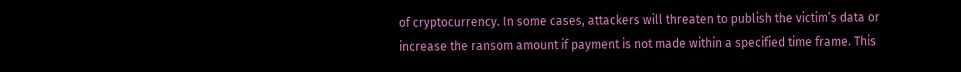of cryptocurrency. In some cases, attackers will threaten to publish the victim’s data or increase the ransom amount if payment is not made within a specified time frame. This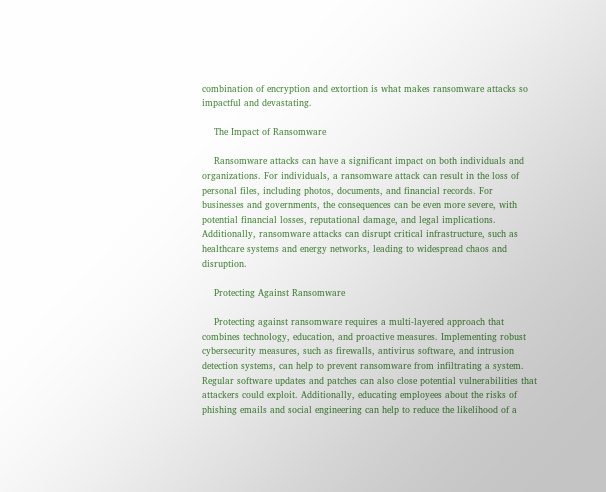combination of encryption and extortion is what makes ransomware attacks so impactful and devastating.

    The Impact of Ransomware

    Ransomware attacks can have a significant impact on both individuals and organizations. For individuals, a ransomware attack can result in the loss of personal files, including photos, documents, and financial records. For businesses and governments, the consequences can be even more severe, with potential financial losses, reputational damage, and legal implications. Additionally, ransomware attacks can disrupt critical infrastructure, such as healthcare systems and energy networks, leading to widespread chaos and disruption.

    Protecting Against Ransomware

    Protecting against ransomware requires a multi-layered approach that combines technology, education, and proactive measures. Implementing robust cybersecurity measures, such as firewalls, antivirus software, and intrusion detection systems, can help to prevent ransomware from infiltrating a system. Regular software updates and patches can also close potential vulnerabilities that attackers could exploit. Additionally, educating employees about the risks of phishing emails and social engineering can help to reduce the likelihood of a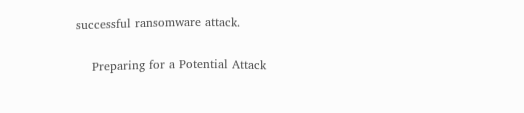successful ransomware attack.

    Preparing for a Potential Attack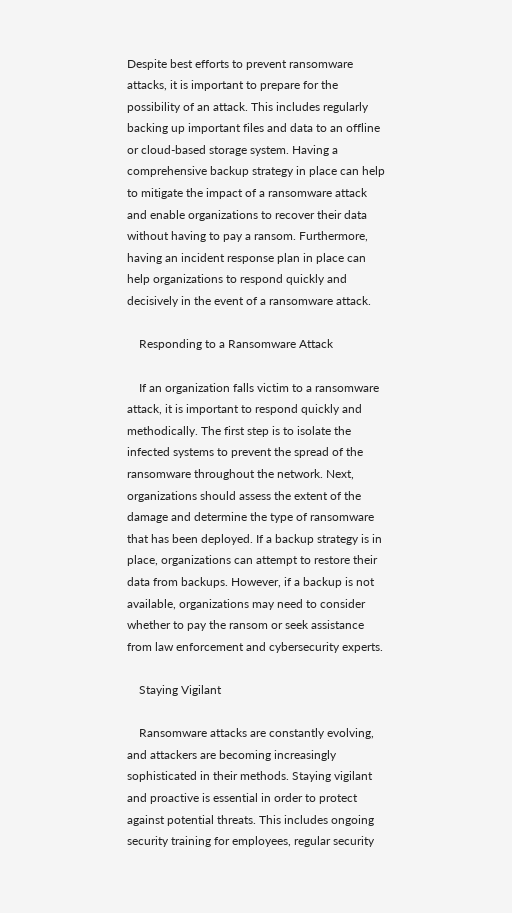Despite best efforts to prevent ransomware attacks, it is important to prepare for the possibility of an attack. This includes regularly backing up important files and data to an offline or cloud-based storage system. Having a comprehensive backup strategy in place can help to mitigate the impact of a ransomware attack and enable organizations to recover their data without having to pay a ransom. Furthermore, having an incident response plan in place can help organizations to respond quickly and decisively in the event of a ransomware attack.

    Responding to a Ransomware Attack

    If an organization falls victim to a ransomware attack, it is important to respond quickly and methodically. The first step is to isolate the infected systems to prevent the spread of the ransomware throughout the network. Next, organizations should assess the extent of the damage and determine the type of ransomware that has been deployed. If a backup strategy is in place, organizations can attempt to restore their data from backups. However, if a backup is not available, organizations may need to consider whether to pay the ransom or seek assistance from law enforcement and cybersecurity experts.

    Staying Vigilant

    Ransomware attacks are constantly evolving, and attackers are becoming increasingly sophisticated in their methods. Staying vigilant and proactive is essential in order to protect against potential threats. This includes ongoing security training for employees, regular security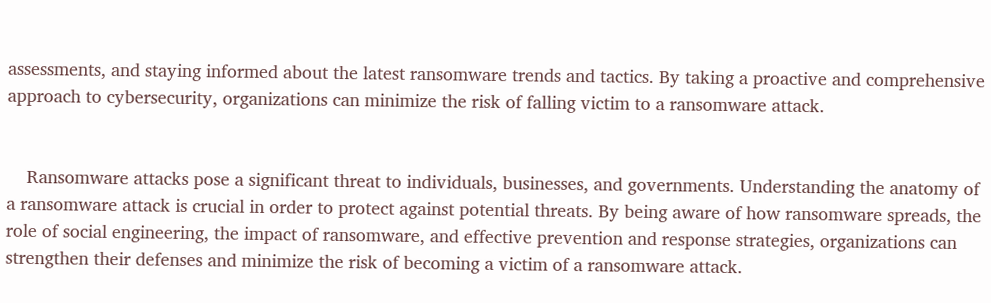assessments, and staying informed about the latest ransomware trends and tactics. By taking a proactive and comprehensive approach to cybersecurity, organizations can minimize the risk of falling victim to a ransomware attack.


    Ransomware attacks pose a significant threat to individuals, businesses, and governments. Understanding the anatomy of a ransomware attack is crucial in order to protect against potential threats. By being aware of how ransomware spreads, the role of social engineering, the impact of ransomware, and effective prevention and response strategies, organizations can strengthen their defenses and minimize the risk of becoming a victim of a ransomware attack.